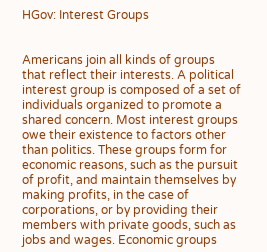HGov: Interest Groups


Americans join all kinds of groups that reflect their interests. A political interest group is composed of a set of individuals organized to promote a shared concern. Most interest groups owe their existence to factors other than politics. These groups form for economic reasons, such as the pursuit of profit, and maintain themselves by making profits, in the case of corporations, or by providing their members with private goods, such as jobs and wages. Economic groups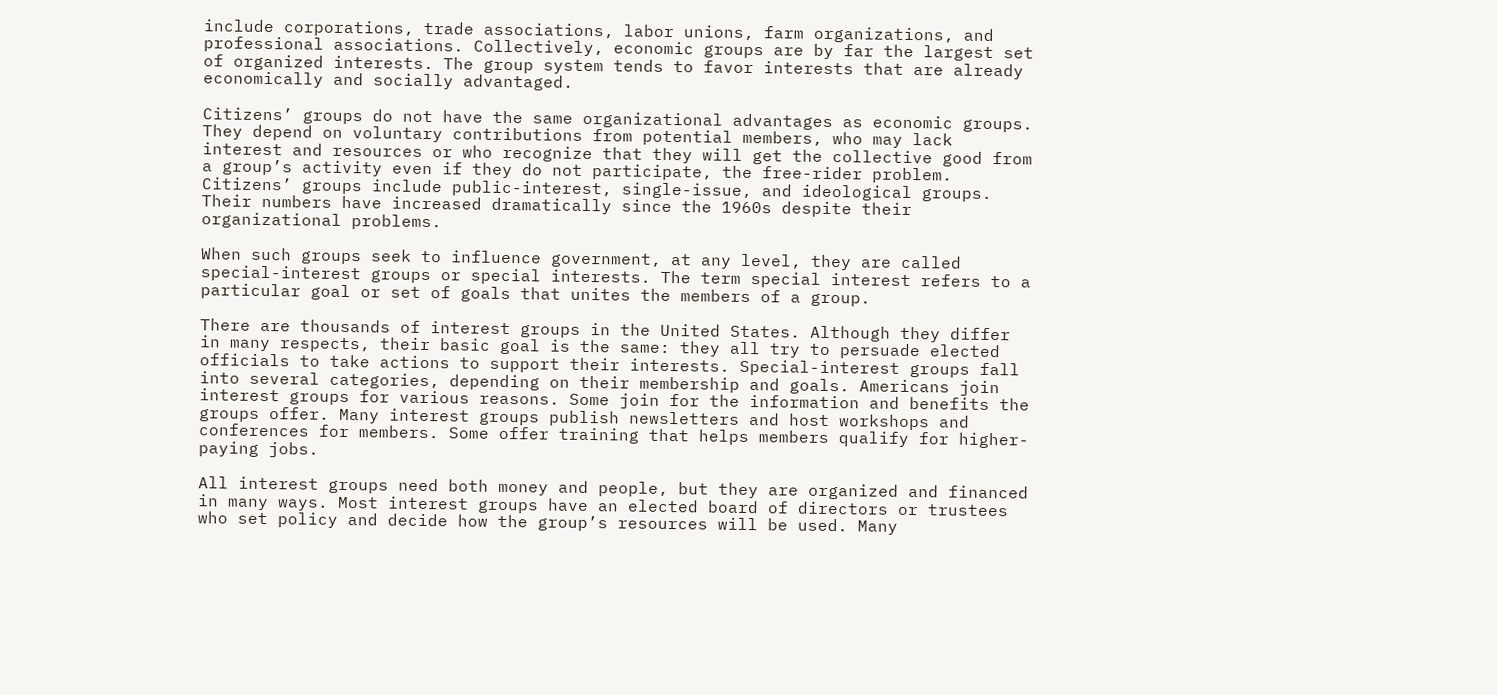include corporations, trade associations, labor unions, farm organizations, and professional associations. Collectively, economic groups are by far the largest set of organized interests. The group system tends to favor interests that are already economically and socially advantaged.

Citizens’ groups do not have the same organizational advantages as economic groups. They depend on voluntary contributions from potential members, who may lack interest and resources or who recognize that they will get the collective good from a group’s activity even if they do not participate, the free-rider problem. Citizens’ groups include public-interest, single-issue, and ideological groups. Their numbers have increased dramatically since the 1960s despite their organizational problems.

When such groups seek to influence government, at any level, they are called special-interest groups or special interests. The term special interest refers to a particular goal or set of goals that unites the members of a group.

There are thousands of interest groups in the United States. Although they differ in many respects, their basic goal is the same: they all try to persuade elected officials to take actions to support their interests. Special-interest groups fall into several categories, depending on their membership and goals. Americans join interest groups for various reasons. Some join for the information and benefits the groups offer. Many interest groups publish newsletters and host workshops and conferences for members. Some offer training that helps members qualify for higher-paying jobs.

All interest groups need both money and people, but they are organized and financed in many ways. Most interest groups have an elected board of directors or trustees who set policy and decide how the group’s resources will be used. Many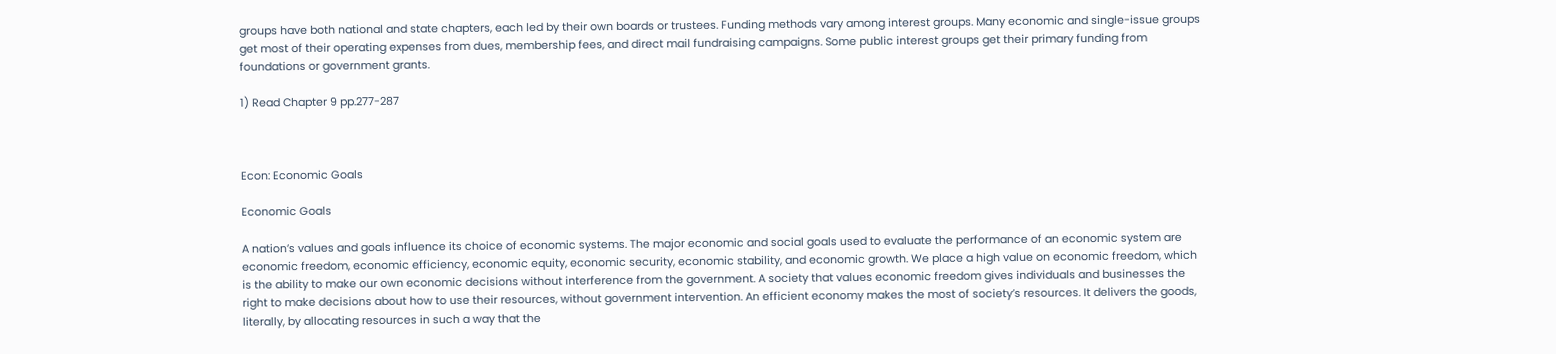groups have both national and state chapters, each led by their own boards or trustees. Funding methods vary among interest groups. Many economic and single-issue groups get most of their operating expenses from dues, membership fees, and direct mail fundraising campaigns. Some public interest groups get their primary funding from foundations or government grants.

1) Read Chapter 9 pp.277-287



Econ: Economic Goals

Economic Goals

A nation’s values and goals influence its choice of economic systems. The major economic and social goals used to evaluate the performance of an economic system are economic freedom, economic efficiency, economic equity, economic security, economic stability, and economic growth. We place a high value on economic freedom, which is the ability to make our own economic decisions without interference from the government. A society that values economic freedom gives individuals and businesses the right to make decisions about how to use their resources, without government intervention. An efficient economy makes the most of society’s resources. It delivers the goods, literally, by allocating resources in such a way that the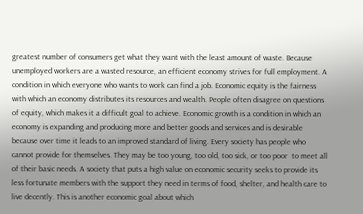greatest number of consumers get what they want with the least amount of waste. Because unemployed workers are a wasted resource, an efficient economy strives for full employment. A condition in which everyone who wants to work can find a job. Economic equity is the fairness with which an economy distributes its resources and wealth. People often disagree on questions of equity, which makes it a difficult goal to achieve. Economic growth is a condition in which an economy is expanding and producing more and better goods and services and is desirable because over time it leads to an improved standard of living. Every society has people who cannot provide for themselves. They may be too young, too old, too sick, or too poor  to meet all of their basic needs. A society that puts a high value on economic security seeks to provide its less fortunate members with the support they need in terms of food, shelter, and health care to live decently. This is another economic goal about which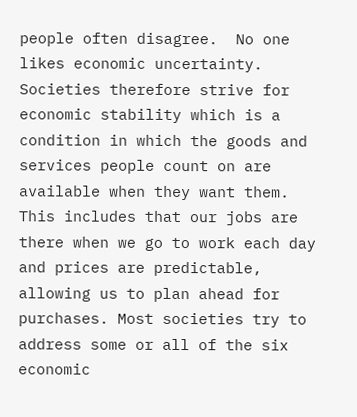people often disagree.  No one likes economic uncertainty. Societies therefore strive for economic stability which is a condition in which the goods and services people count on are available when they want them. This includes that our jobs are there when we go to work each day and prices are predictable, allowing us to plan ahead for purchases. Most societies try to address some or all of the six economic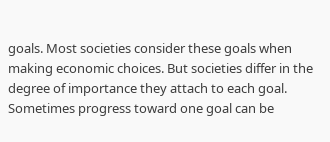goals. Most societies consider these goals when making economic choices. But societies differ in the degree of importance they attach to each goal. Sometimes progress toward one goal can be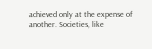achieved only at the expense of another. Societies, like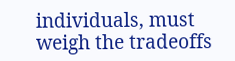individuals, must weigh the tradeoffs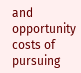and opportunity costs of pursuing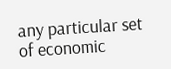any particular set of economic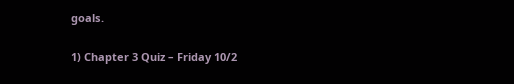goals.

1) Chapter 3 Quiz – Friday 10/2